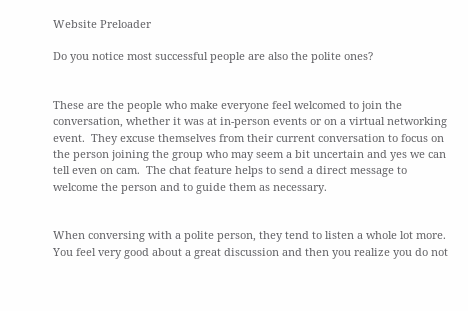Website Preloader

Do you notice most successful people are also the polite ones?


These are the people who make everyone feel welcomed to join the conversation, whether it was at in-person events or on a virtual networking event.  They excuse themselves from their current conversation to focus on the person joining the group who may seem a bit uncertain and yes we can tell even on cam.  The chat feature helps to send a direct message to welcome the person and to guide them as necessary.


When conversing with a polite person, they tend to listen a whole lot more. You feel very good about a great discussion and then you realize you do not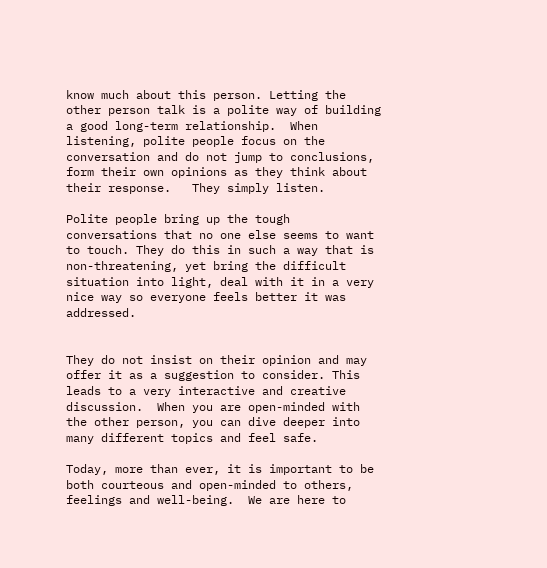know much about this person. Letting the other person talk is a polite way of building a good long-term relationship.  When listening, polite people focus on the conversation and do not jump to conclusions, form their own opinions as they think about their response.   They simply listen.

Polite people bring up the tough conversations that no one else seems to want to touch. They do this in such a way that is non-threatening, yet bring the difficult situation into light, deal with it in a very nice way so everyone feels better it was addressed.


They do not insist on their opinion and may offer it as a suggestion to consider. This leads to a very interactive and creative discussion.  When you are open-minded with the other person, you can dive deeper into many different topics and feel safe.

Today, more than ever, it is important to be both courteous and open-minded to others, feelings and well-being.  We are here to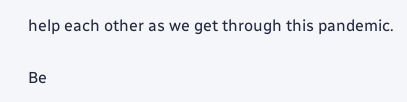help each other as we get through this pandemic.

Be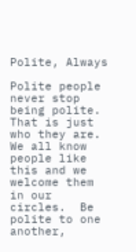Polite, Always

Polite people never stop being polite. That is just who they are. We all know people like this and we welcome them in our circles.  Be polite to one another,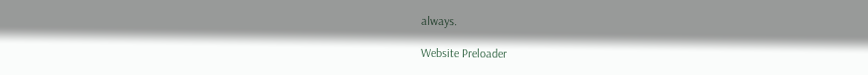always.

Website Preloader